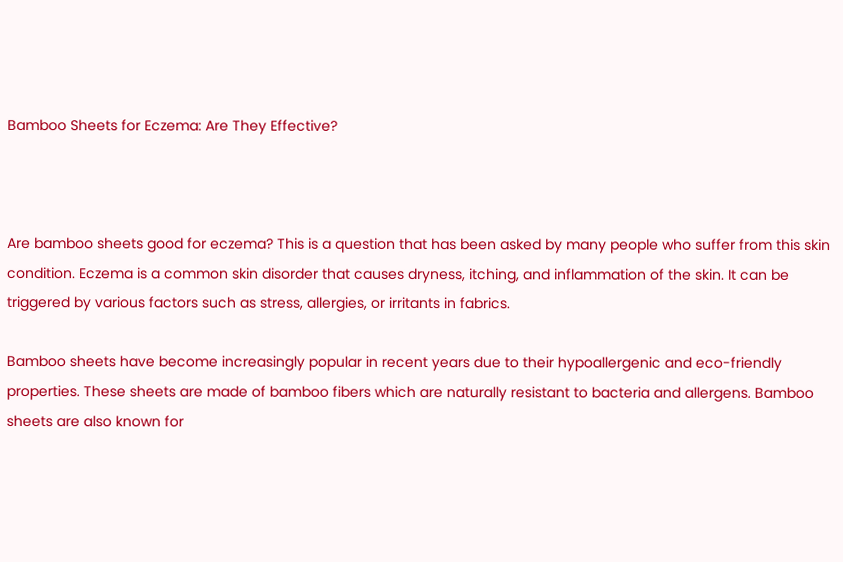Bamboo Sheets for Eczema: Are They Effective?



Are bamboo sheets good for eczema? This is a question that has been asked by many people who suffer from this skin condition. Eczema is a common skin disorder that causes dryness, itching, and inflammation of the skin. It can be triggered by various factors such as stress, allergies, or irritants in fabrics.

Bamboo sheets have become increasingly popular in recent years due to their hypoallergenic and eco-friendly properties. These sheets are made of bamboo fibers which are naturally resistant to bacteria and allergens. Bamboo sheets are also known for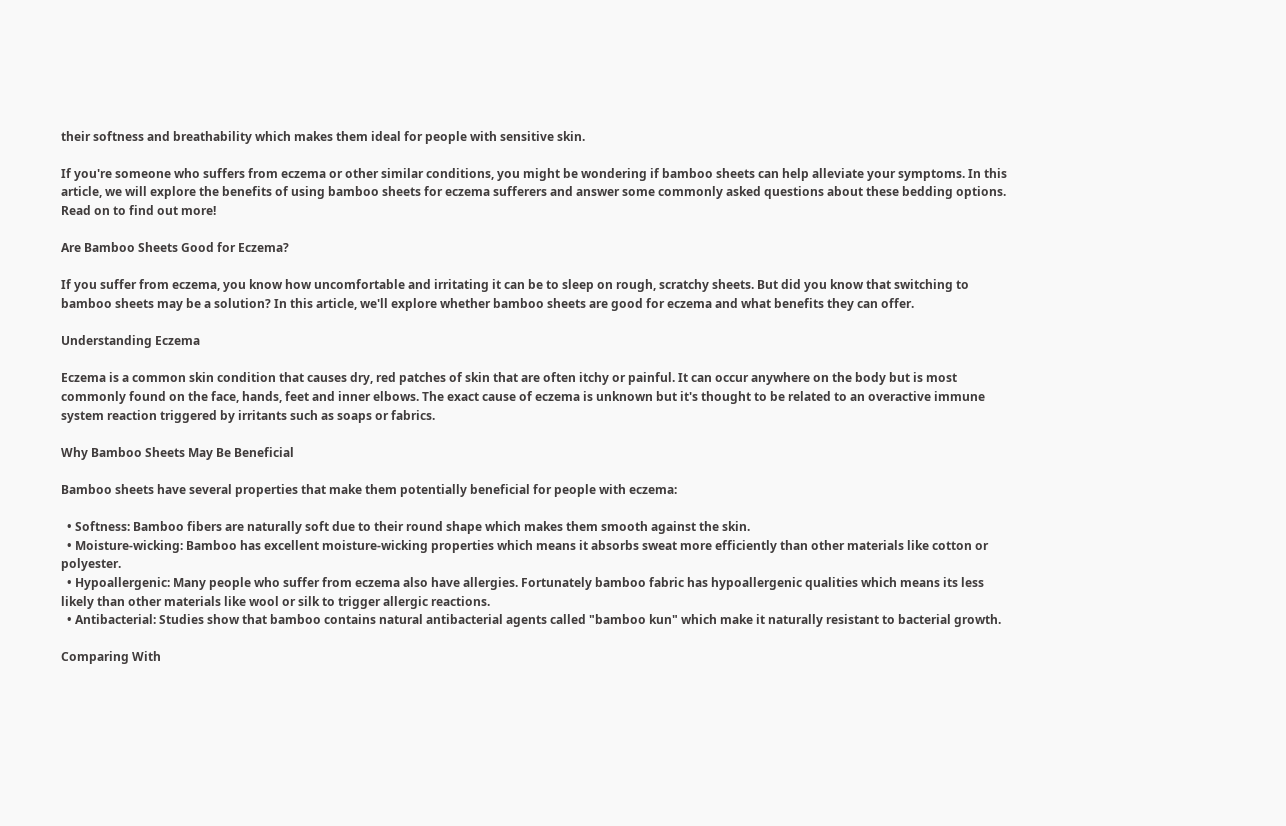their softness and breathability which makes them ideal for people with sensitive skin.

If you're someone who suffers from eczema or other similar conditions, you might be wondering if bamboo sheets can help alleviate your symptoms. In this article, we will explore the benefits of using bamboo sheets for eczema sufferers and answer some commonly asked questions about these bedding options. Read on to find out more!

Are Bamboo Sheets Good for Eczema?

If you suffer from eczema, you know how uncomfortable and irritating it can be to sleep on rough, scratchy sheets. But did you know that switching to bamboo sheets may be a solution? In this article, we'll explore whether bamboo sheets are good for eczema and what benefits they can offer.

Understanding Eczema

Eczema is a common skin condition that causes dry, red patches of skin that are often itchy or painful. It can occur anywhere on the body but is most commonly found on the face, hands, feet and inner elbows. The exact cause of eczema is unknown but it's thought to be related to an overactive immune system reaction triggered by irritants such as soaps or fabrics.

Why Bamboo Sheets May Be Beneficial

Bamboo sheets have several properties that make them potentially beneficial for people with eczema:

  • Softness: Bamboo fibers are naturally soft due to their round shape which makes them smooth against the skin.
  • Moisture-wicking: Bamboo has excellent moisture-wicking properties which means it absorbs sweat more efficiently than other materials like cotton or polyester.
  • Hypoallergenic: Many people who suffer from eczema also have allergies. Fortunately bamboo fabric has hypoallergenic qualities which means its less likely than other materials like wool or silk to trigger allergic reactions.
  • Antibacterial: Studies show that bamboo contains natural antibacterial agents called "bamboo kun" which make it naturally resistant to bacterial growth.

Comparing With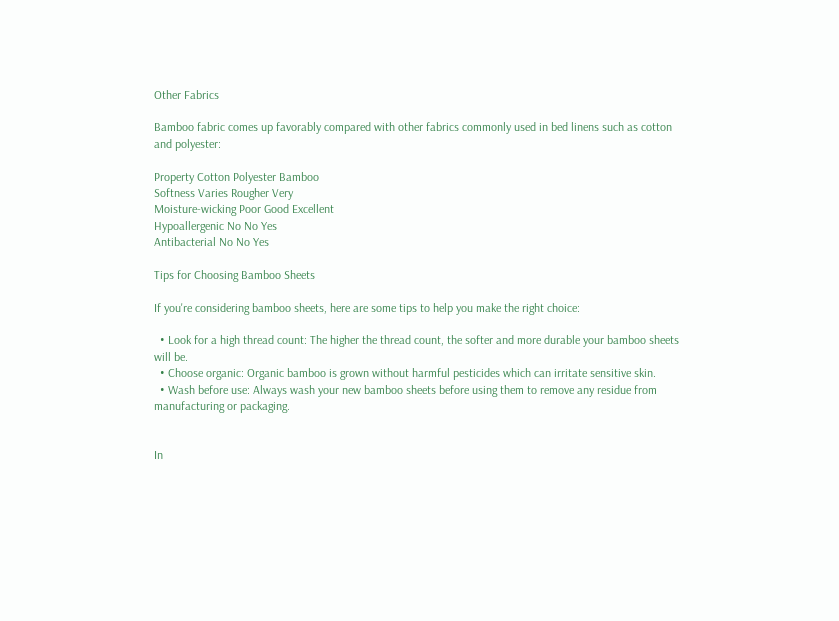Other Fabrics

Bamboo fabric comes up favorably compared with other fabrics commonly used in bed linens such as cotton and polyester:

Property Cotton Polyester Bamboo
Softness Varies Rougher Very
Moisture-wicking Poor Good Excellent
Hypoallergenic No No Yes
Antibacterial No No Yes

Tips for Choosing Bamboo Sheets

If you're considering bamboo sheets, here are some tips to help you make the right choice:

  • Look for a high thread count: The higher the thread count, the softer and more durable your bamboo sheets will be.
  • Choose organic: Organic bamboo is grown without harmful pesticides which can irritate sensitive skin.
  • Wash before use: Always wash your new bamboo sheets before using them to remove any residue from manufacturing or packaging.


In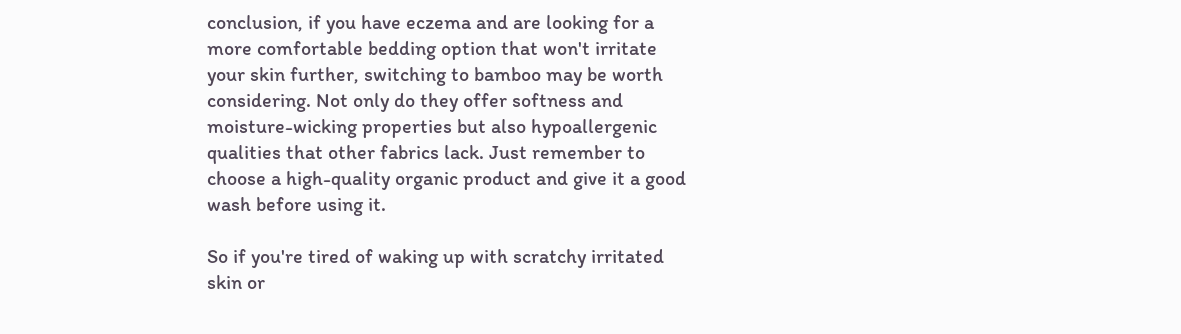conclusion, if you have eczema and are looking for a more comfortable bedding option that won't irritate your skin further, switching to bamboo may be worth considering. Not only do they offer softness and moisture-wicking properties but also hypoallergenic qualities that other fabrics lack. Just remember to choose a high-quality organic product and give it a good wash before using it.

So if you're tired of waking up with scratchy irritated skin or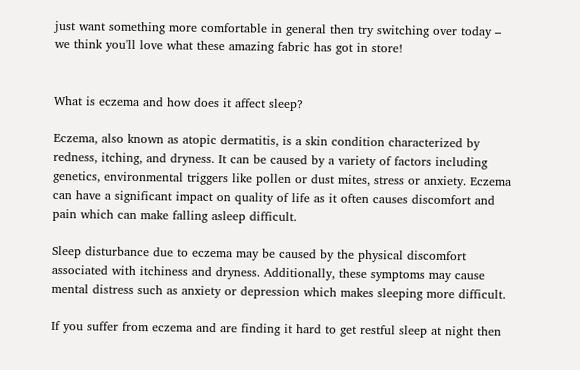just want something more comfortable in general then try switching over today – we think you'll love what these amazing fabric has got in store!


What is eczema and how does it affect sleep?

Eczema, also known as atopic dermatitis, is a skin condition characterized by redness, itching, and dryness. It can be caused by a variety of factors including genetics, environmental triggers like pollen or dust mites, stress or anxiety. Eczema can have a significant impact on quality of life as it often causes discomfort and pain which can make falling asleep difficult.

Sleep disturbance due to eczema may be caused by the physical discomfort associated with itchiness and dryness. Additionally, these symptoms may cause mental distress such as anxiety or depression which makes sleeping more difficult.

If you suffer from eczema and are finding it hard to get restful sleep at night then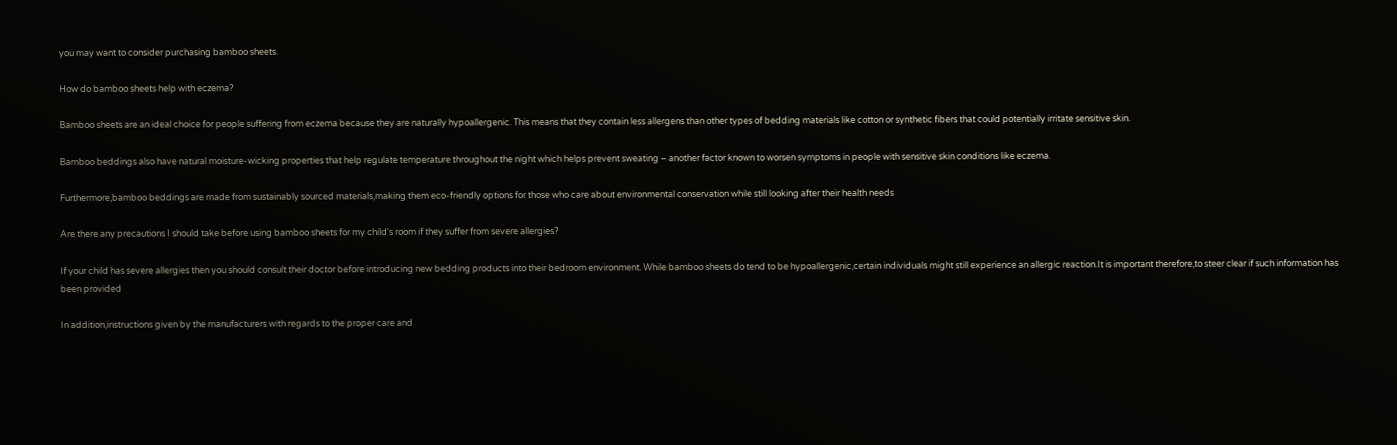you may want to consider purchasing bamboo sheets.

How do bamboo sheets help with eczema?

Bamboo sheets are an ideal choice for people suffering from eczema because they are naturally hypoallergenic. This means that they contain less allergens than other types of bedding materials like cotton or synthetic fibers that could potentially irritate sensitive skin.

Bamboo beddings also have natural moisture-wicking properties that help regulate temperature throughout the night which helps prevent sweating – another factor known to worsen symptoms in people with sensitive skin conditions like eczema.

Furthermore,bamboo beddings are made from sustainably sourced materials,making them eco-friendly options for those who care about environmental conservation while still looking after their health needs

Are there any precautions I should take before using bamboo sheets for my child's room if they suffer from severe allergies?

If your child has severe allergies then you should consult their doctor before introducing new bedding products into their bedroom environment. While bamboo sheets do tend to be hypoallergenic,certain individuals might still experience an allergic reaction.It is important therefore,to steer clear if such information has been provided

In addition,instructions given by the manufacturers with regards to the proper care and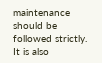maintenance should be followed strictly. It is also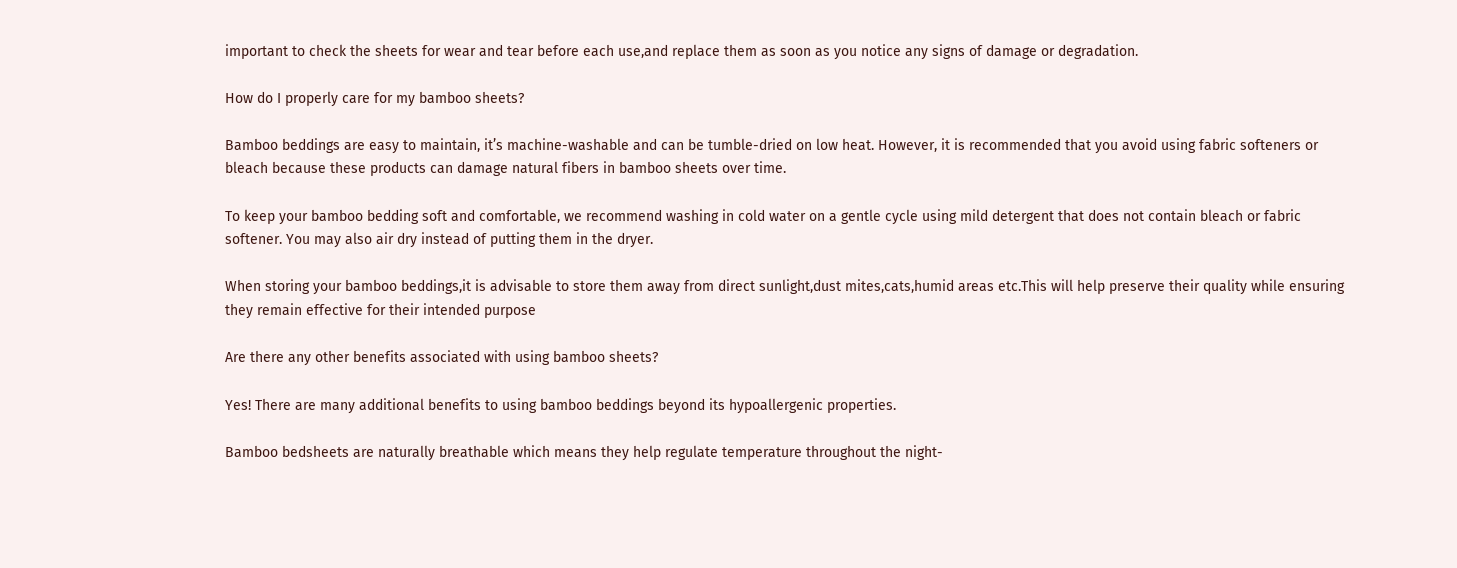important to check the sheets for wear and tear before each use,and replace them as soon as you notice any signs of damage or degradation.

How do I properly care for my bamboo sheets?

Bamboo beddings are easy to maintain, it’s machine-washable and can be tumble-dried on low heat. However, it is recommended that you avoid using fabric softeners or bleach because these products can damage natural fibers in bamboo sheets over time.

To keep your bamboo bedding soft and comfortable, we recommend washing in cold water on a gentle cycle using mild detergent that does not contain bleach or fabric softener. You may also air dry instead of putting them in the dryer.

When storing your bamboo beddings,it is advisable to store them away from direct sunlight,dust mites,cats,humid areas etc.This will help preserve their quality while ensuring they remain effective for their intended purpose

Are there any other benefits associated with using bamboo sheets?

Yes! There are many additional benefits to using bamboo beddings beyond its hypoallergenic properties.

Bamboo bedsheets are naturally breathable which means they help regulate temperature throughout the night-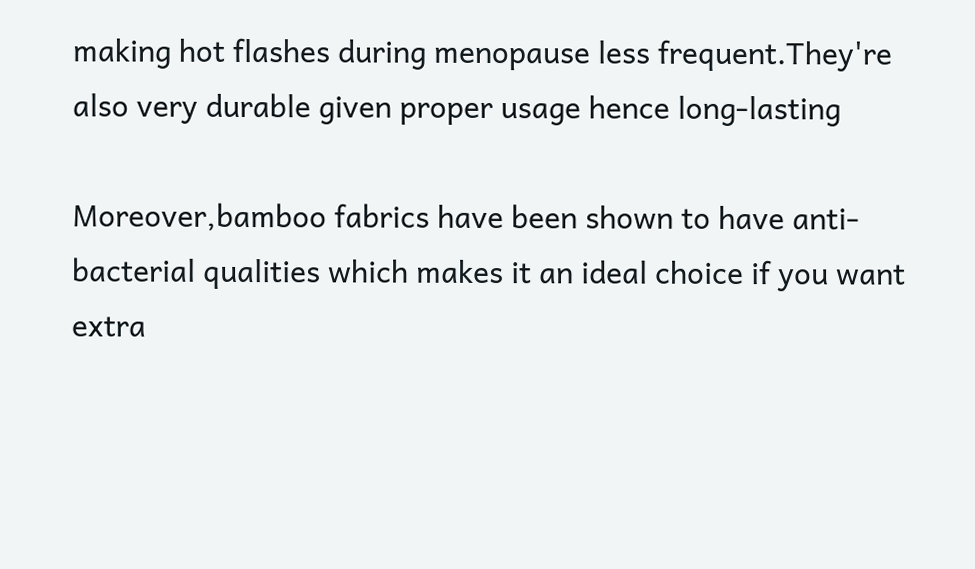making hot flashes during menopause less frequent.They're also very durable given proper usage hence long-lasting

Moreover,bamboo fabrics have been shown to have anti-bacterial qualities which makes it an ideal choice if you want extra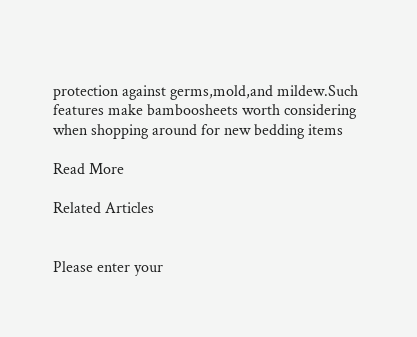protection against germs,mold,and mildew.Such features make bamboosheets worth considering when shopping around for new bedding items

Read More

Related Articles


Please enter your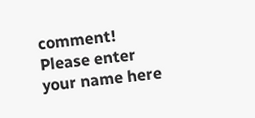comment!
Please enter your name here